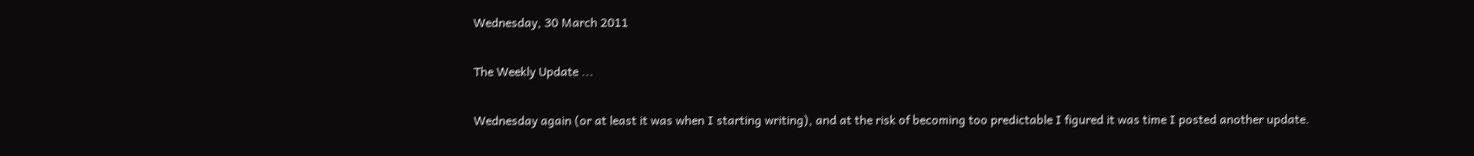Wednesday, 30 March 2011

The Weekly Update ...

Wednesday again (or at least it was when I starting writing), and at the risk of becoming too predictable I figured it was time I posted another update.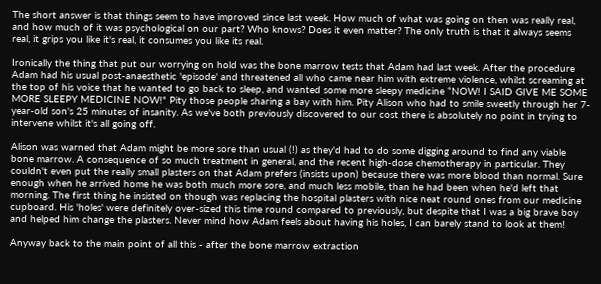The short answer is that things seem to have improved since last week. How much of what was going on then was really real, and how much of it was psychological on our part? Who knows? Does it even matter? The only truth is that it always seems real, it grips you like it's real, it consumes you like its real.

Ironically the thing that put our worrying on hold was the bone marrow tests that Adam had last week. After the procedure Adam had his usual post-anaesthetic 'episode' and threatened all who came near him with extreme violence, whilst screaming at the top of his voice that he wanted to go back to sleep, and wanted some more sleepy medicine “NOW! I SAID GIVE ME SOME MORE SLEEPY MEDICINE NOW!" Pity those people sharing a bay with him. Pity Alison who had to smile sweetly through her 7-year-old son's 25 minutes of insanity. As we've both previously discovered to our cost there is absolutely no point in trying to intervene whilst it's all going off.

Alison was warned that Adam might be more sore than usual (!) as they'd had to do some digging around to find any viable bone marrow. A consequence of so much treatment in general, and the recent high-dose chemotherapy in particular. They couldn't even put the really small plasters on that Adam prefers (insists upon) because there was more blood than normal. Sure enough when he arrived home he was both much more sore, and much less mobile, than he had been when he'd left that morning. The first thing he insisted on though was replacing the hospital plasters with nice neat round ones from our medicine cupboard. His 'holes' were definitely over-sized this time round compared to previously, but despite that I was a big brave boy and helped him change the plasters. Never mind how Adam feels about having his holes, I can barely stand to look at them!

Anyway back to the main point of all this - after the bone marrow extraction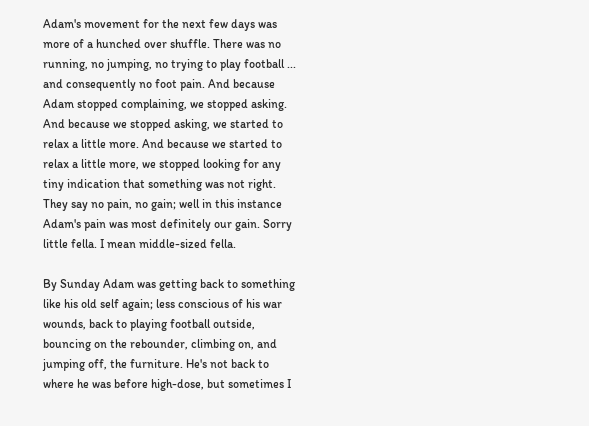Adam's movement for the next few days was more of a hunched over shuffle. There was no running, no jumping, no trying to play football ... and consequently no foot pain. And because Adam stopped complaining, we stopped asking. And because we stopped asking, we started to relax a little more. And because we started to relax a little more, we stopped looking for any tiny indication that something was not right. They say no pain, no gain; well in this instance Adam's pain was most definitely our gain. Sorry little fella. I mean middle-sized fella.

By Sunday Adam was getting back to something like his old self again; less conscious of his war wounds, back to playing football outside, bouncing on the rebounder, climbing on, and jumping off, the furniture. He's not back to where he was before high-dose, but sometimes I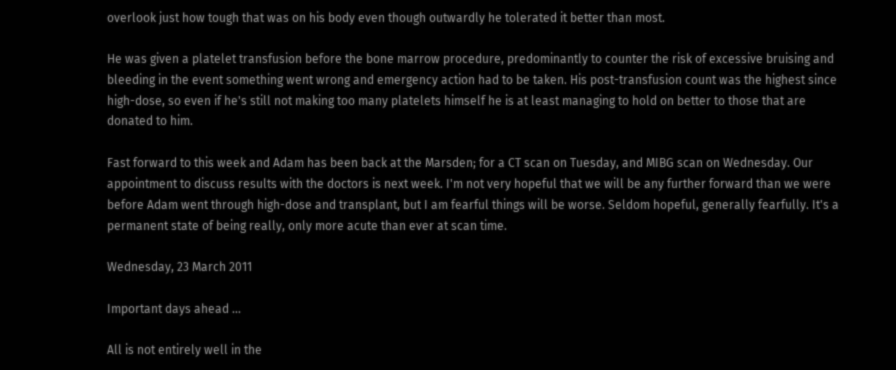overlook just how tough that was on his body even though outwardly he tolerated it better than most.

He was given a platelet transfusion before the bone marrow procedure, predominantly to counter the risk of excessive bruising and bleeding in the event something went wrong and emergency action had to be taken. His post-transfusion count was the highest since high-dose, so even if he's still not making too many platelets himself he is at least managing to hold on better to those that are donated to him.

Fast forward to this week and Adam has been back at the Marsden; for a CT scan on Tuesday, and MIBG scan on Wednesday. Our appointment to discuss results with the doctors is next week. I'm not very hopeful that we will be any further forward than we were before Adam went through high-dose and transplant, but I am fearful things will be worse. Seldom hopeful, generally fearfully. It's a permanent state of being really, only more acute than ever at scan time.

Wednesday, 23 March 2011

Important days ahead ...

All is not entirely well in the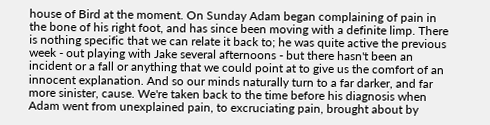house of Bird at the moment. On Sunday Adam began complaining of pain in the bone of his right foot, and has since been moving with a definite limp. There is nothing specific that we can relate it back to; he was quite active the previous week - out playing with Jake several afternoons - but there hasn't been an incident or a fall or anything that we could point at to give us the comfort of an innocent explanation. And so our minds naturally turn to a far darker, and far more sinister, cause. We're taken back to the time before his diagnosis when Adam went from unexplained pain, to excruciating pain, brought about by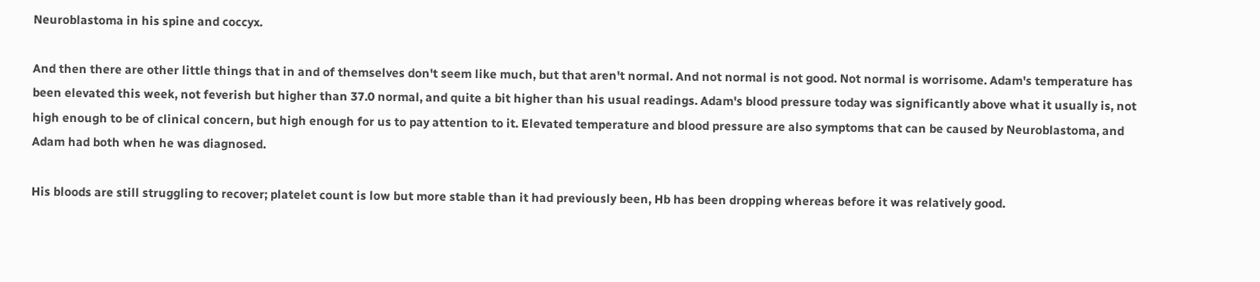Neuroblastoma in his spine and coccyx.

And then there are other little things that in and of themselves don't seem like much, but that aren't normal. And not normal is not good. Not normal is worrisome. Adam's temperature has been elevated this week, not feverish but higher than 37.0 normal, and quite a bit higher than his usual readings. Adam's blood pressure today was significantly above what it usually is, not high enough to be of clinical concern, but high enough for us to pay attention to it. Elevated temperature and blood pressure are also symptoms that can be caused by Neuroblastoma, and Adam had both when he was diagnosed.

His bloods are still struggling to recover; platelet count is low but more stable than it had previously been, Hb has been dropping whereas before it was relatively good.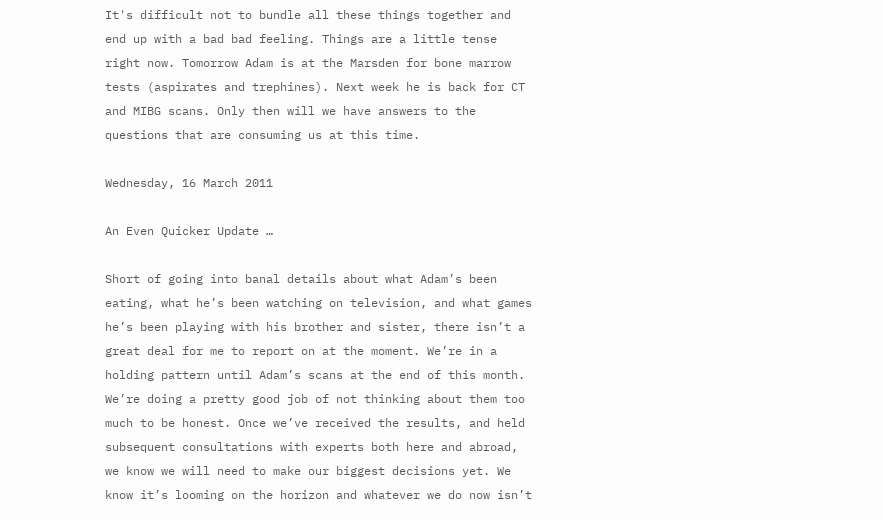It's difficult not to bundle all these things together and end up with a bad bad feeling. Things are a little tense right now. Tomorrow Adam is at the Marsden for bone marrow tests (aspirates and trephines). Next week he is back for CT and MIBG scans. Only then will we have answers to the questions that are consuming us at this time.

Wednesday, 16 March 2011

An Even Quicker Update …

Short of going into banal details about what Adam’s been eating, what he’s been watching on television, and what games he’s been playing with his brother and sister, there isn’t a great deal for me to report on at the moment. We’re in a holding pattern until Adam’s scans at the end of this month. We’re doing a pretty good job of not thinking about them too much to be honest. Once we’ve received the results, and held subsequent consultations with experts both here and abroad, we know we will need to make our biggest decisions yet. We know it’s looming on the horizon and whatever we do now isn’t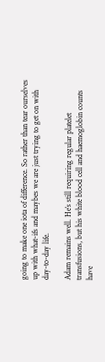going to make one iota of difference. So rather than tear ourselves up with what-ifs and maybes we are just trying to get on with day-to-day life.

Adam remains well. He’s still requiring regular platelet transfusions, but his white blood cell and haemoglobin counts have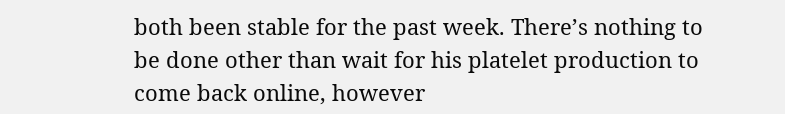both been stable for the past week. There’s nothing to be done other than wait for his platelet production to come back online, however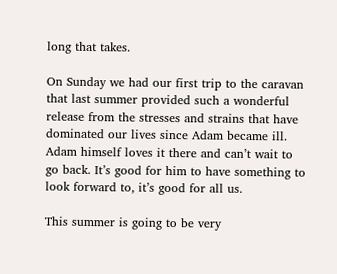long that takes.

On Sunday we had our first trip to the caravan that last summer provided such a wonderful release from the stresses and strains that have dominated our lives since Adam became ill. Adam himself loves it there and can’t wait to go back. It’s good for him to have something to look forward to, it’s good for all us.

This summer is going to be very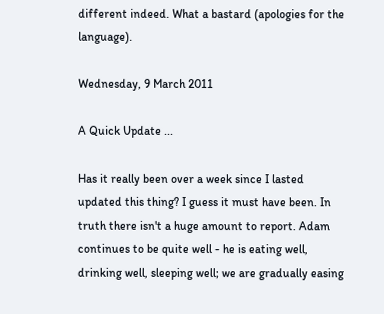different indeed. What a bastard (apologies for the language).

Wednesday, 9 March 2011

A Quick Update ...

Has it really been over a week since I lasted updated this thing? I guess it must have been. In truth there isn't a huge amount to report. Adam continues to be quite well - he is eating well, drinking well, sleeping well; we are gradually easing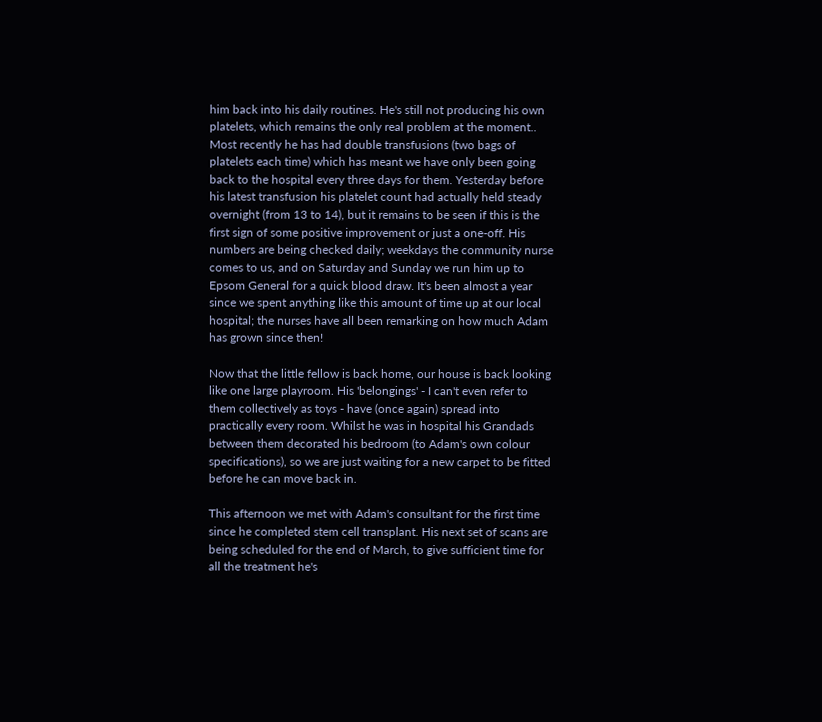him back into his daily routines. He's still not producing his own platelets, which remains the only real problem at the moment.. Most recently he has had double transfusions (two bags of platelets each time) which has meant we have only been going back to the hospital every three days for them. Yesterday before his latest transfusion his platelet count had actually held steady overnight (from 13 to 14), but it remains to be seen if this is the first sign of some positive improvement or just a one-off. His numbers are being checked daily; weekdays the community nurse comes to us, and on Saturday and Sunday we run him up to Epsom General for a quick blood draw. It's been almost a year since we spent anything like this amount of time up at our local hospital; the nurses have all been remarking on how much Adam has grown since then!

Now that the little fellow is back home, our house is back looking like one large playroom. His 'belongings' - I can't even refer to them collectively as toys - have (once again) spread into practically every room. Whilst he was in hospital his Grandads between them decorated his bedroom (to Adam's own colour specifications), so we are just waiting for a new carpet to be fitted before he can move back in.

This afternoon we met with Adam's consultant for the first time since he completed stem cell transplant. His next set of scans are being scheduled for the end of March, to give sufficient time for all the treatment he's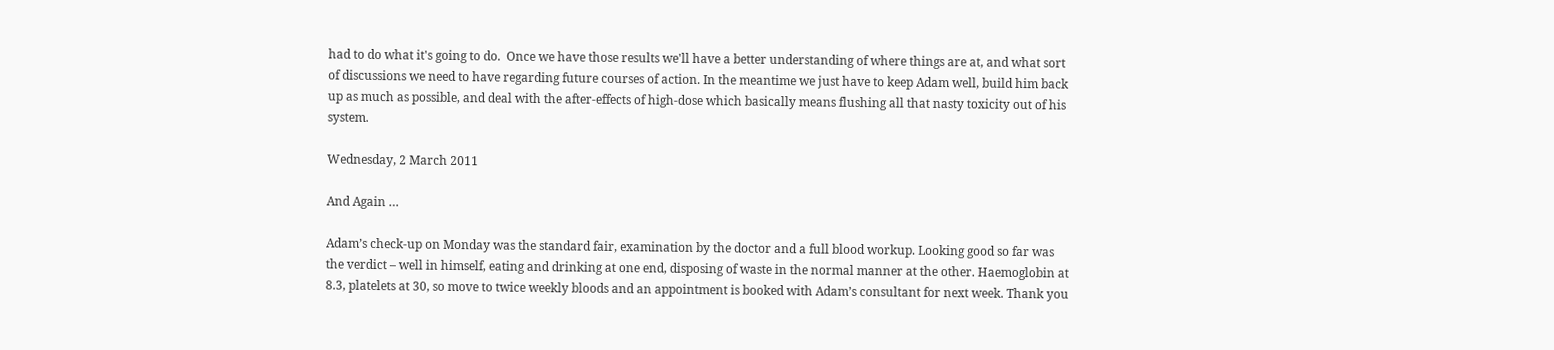had to do what it's going to do.  Once we have those results we'll have a better understanding of where things are at, and what sort of discussions we need to have regarding future courses of action. In the meantime we just have to keep Adam well, build him back up as much as possible, and deal with the after-effects of high-dose which basically means flushing all that nasty toxicity out of his system.

Wednesday, 2 March 2011

And Again …

Adam’s check-up on Monday was the standard fair, examination by the doctor and a full blood workup. Looking good so far was the verdict – well in himself, eating and drinking at one end, disposing of waste in the normal manner at the other. Haemoglobin at 8.3, platelets at 30, so move to twice weekly bloods and an appointment is booked with Adam’s consultant for next week. Thank you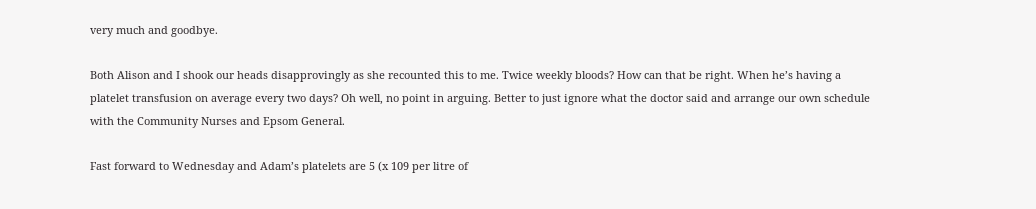very much and goodbye.

Both Alison and I shook our heads disapprovingly as she recounted this to me. Twice weekly bloods? How can that be right. When he’s having a platelet transfusion on average every two days? Oh well, no point in arguing. Better to just ignore what the doctor said and arrange our own schedule with the Community Nurses and Epsom General.

Fast forward to Wednesday and Adam’s platelets are 5 (x 109 per litre of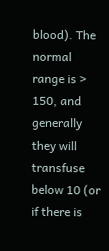blood). The normal range is > 150, and generally they will transfuse below 10 (or if there is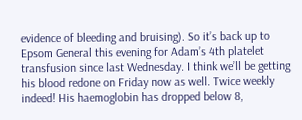evidence of bleeding and bruising). So it’s back up to Epsom General this evening for Adam’s 4th platelet transfusion since last Wednesday. I think we’ll be getting his blood redone on Friday now as well. Twice weekly indeed! His haemoglobin has dropped below 8,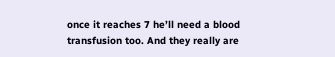once it reaches 7 he’ll need a blood transfusion too. And they really are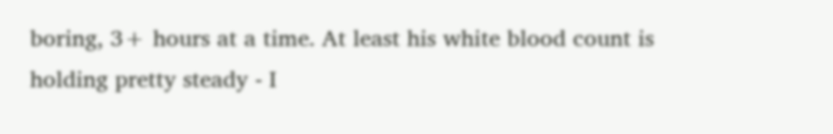boring, 3+ hours at a time. At least his white blood count is holding pretty steady - I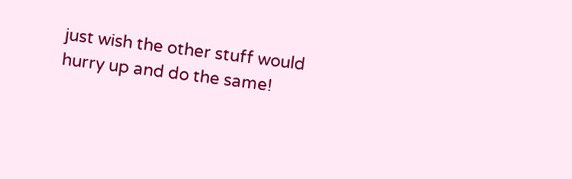just wish the other stuff would hurry up and do the same!